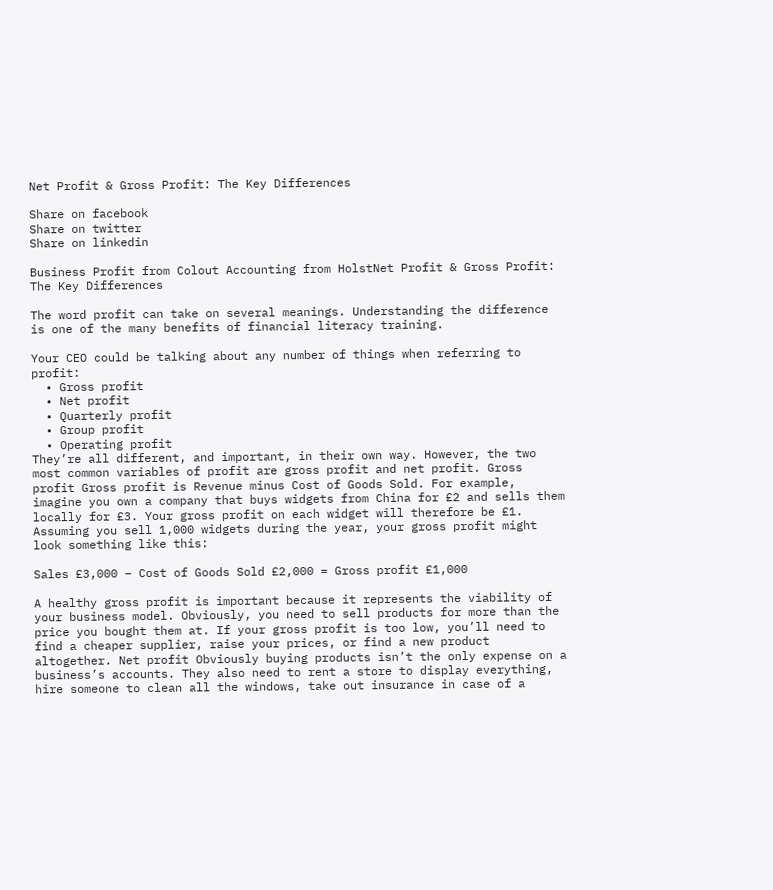Net Profit & Gross Profit: The Key Differences

Share on facebook
Share on twitter
Share on linkedin

Business Profit from Colout Accounting from HolstNet Profit & Gross Profit: The Key Differences

The word profit can take on several meanings. Understanding the difference is one of the many benefits of financial literacy training.

Your CEO could be talking about any number of things when referring to profit:
  • Gross profit
  • Net profit
  • Quarterly profit
  • Group profit
  • Operating profit
They’re all different, and important, in their own way. However, the two most common variables of profit are gross profit and net profit. Gross profit Gross profit is Revenue minus Cost of Goods Sold. For example, imagine you own a company that buys widgets from China for £2 and sells them locally for £3. Your gross profit on each widget will therefore be £1. Assuming you sell 1,000 widgets during the year, your gross profit might look something like this:

Sales £3,000 – Cost of Goods Sold £2,000 = Gross profit £1,000

A healthy gross profit is important because it represents the viability of your business model. Obviously, you need to sell products for more than the price you bought them at. If your gross profit is too low, you’ll need to find a cheaper supplier, raise your prices, or find a new product altogether. Net profit Obviously buying products isn’t the only expense on a business’s accounts. They also need to rent a store to display everything, hire someone to clean all the windows, take out insurance in case of a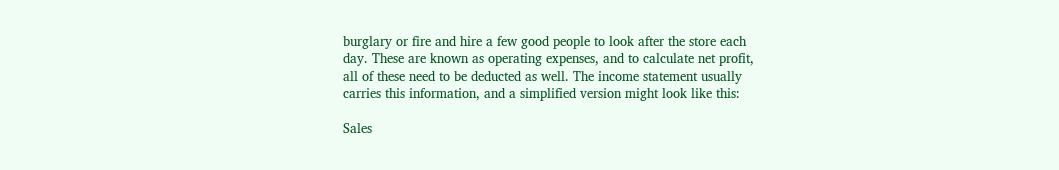burglary or fire and hire a few good people to look after the store each day. These are known as operating expenses, and to calculate net profit, all of these need to be deducted as well. The income statement usually carries this information, and a simplified version might look like this:

Sales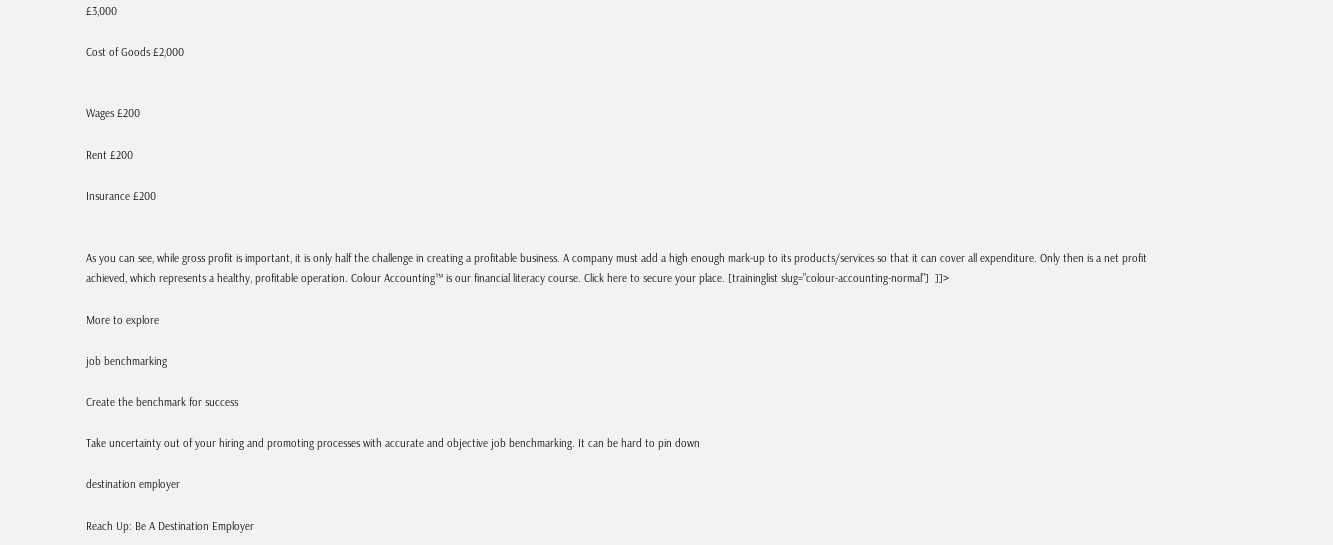£3,000

Cost of Goods £2,000


Wages £200

Rent £200

Insurance £200


As you can see, while gross profit is important, it is only half the challenge in creating a profitable business. A company must add a high enough mark-up to its products/services so that it can cover all expenditure. Only then is a net profit achieved, which represents a healthy, profitable operation. Colour Accounting™ is our financial literacy course. Click here to secure your place. [traininglist slug=”colour-accounting-normal”]  ]]>

More to explore

job benchmarking

Create the benchmark for success

Take uncertainty out of your hiring and promoting processes with accurate and objective job benchmarking. It can be hard to pin down

destination employer

Reach Up: Be A Destination Employer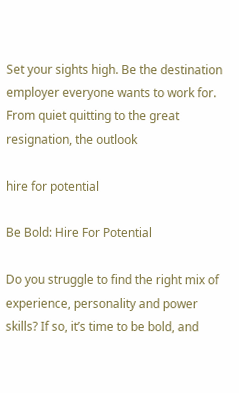Set your sights high. Be the destination employer everyone wants to work for. From quiet quitting to the great resignation, the outlook

hire for potential

Be Bold: Hire For Potential

Do you struggle to find the right mix of experience, personality and power skills? If so, it’s time to be bold, and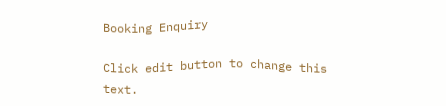Booking Enquiry

Click edit button to change this text.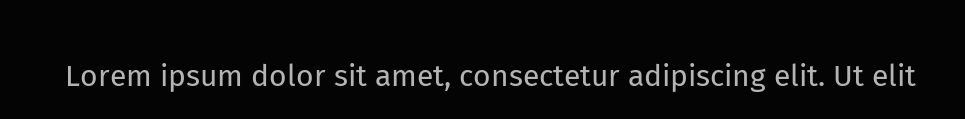Lorem ipsum dolor sit amet, consectetur adipiscing elit. Ut elit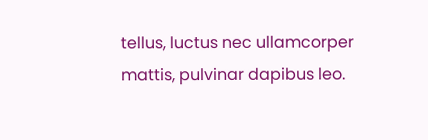tellus, luctus nec ullamcorper mattis, pulvinar dapibus leo.